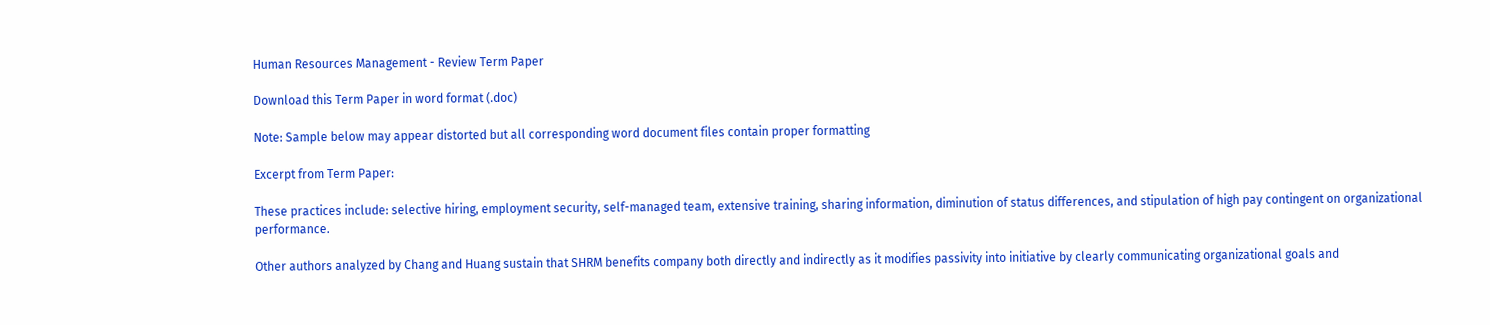Human Resources Management - Review Term Paper

Download this Term Paper in word format (.doc)

Note: Sample below may appear distorted but all corresponding word document files contain proper formatting

Excerpt from Term Paper:

These practices include: selective hiring, employment security, self-managed team, extensive training, sharing information, diminution of status differences, and stipulation of high pay contingent on organizational performance.

Other authors analyzed by Chang and Huang sustain that SHRM benefits company both directly and indirectly as it modifies passivity into initiative by clearly communicating organizational goals and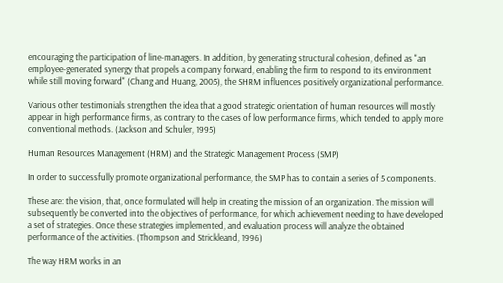encouraging the participation of line-managers. In addition, by generating structural cohesion, defined as "an employee-generated synergy that propels a company forward, enabling the firm to respond to its environment while still moving forward" (Chang and Huang, 2005), the SHRM influences positively organizational performance.

Various other testimonials strengthen the idea that a good strategic orientation of human resources will mostly appear in high performance firms, as contrary to the cases of low performance firms, which tended to apply more conventional methods. (Jackson and Schuler, 1995)

Human Resources Management (HRM) and the Strategic Management Process (SMP)

In order to successfully promote organizational performance, the SMP has to contain a series of 5 components.

These are: the vision, that, once formulated will help in creating the mission of an organization. The mission will subsequently be converted into the objectives of performance, for which achievement needing to have developed a set of strategies. Once these strategies implemented, and evaluation process will analyze the obtained performance of the activities. (Thompson and Strickleand, 1996)

The way HRM works in an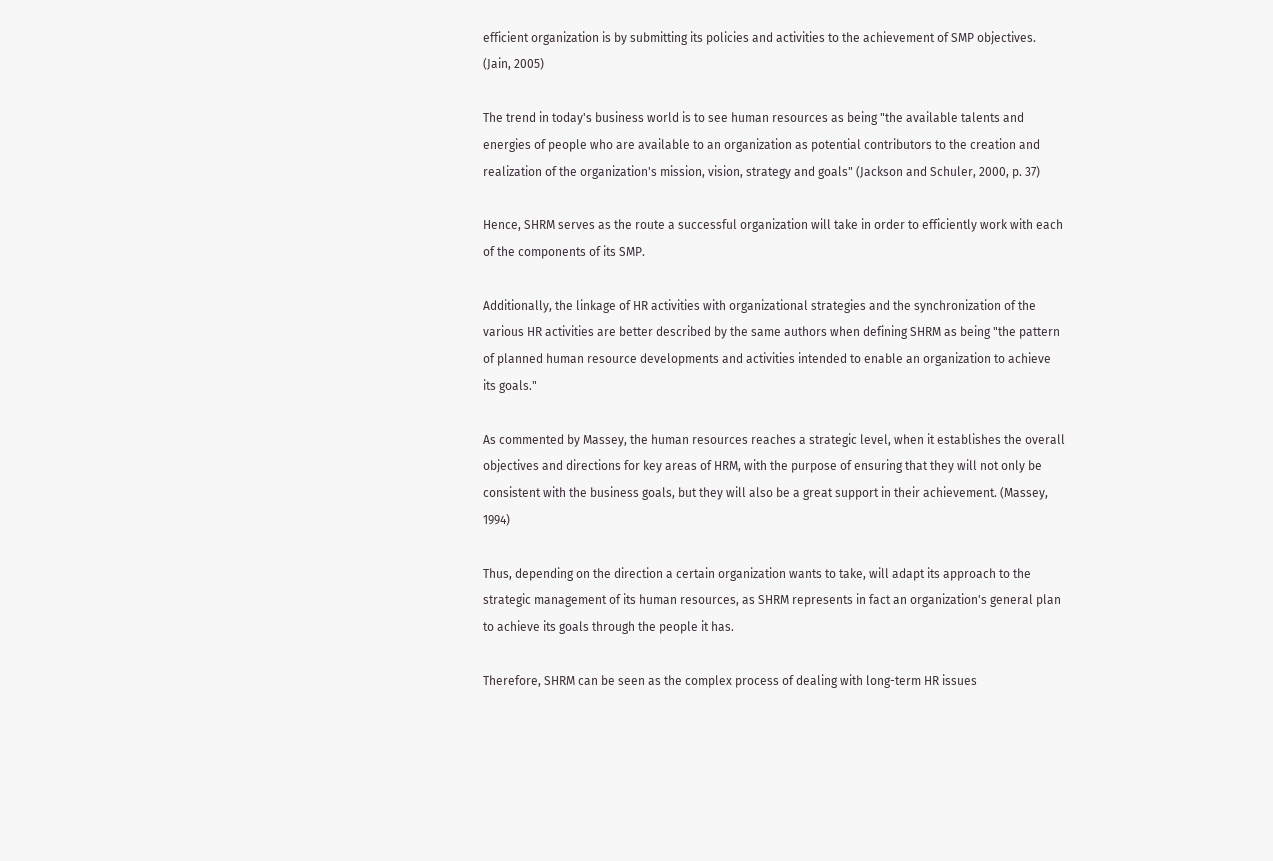efficient organization is by submitting its policies and activities to the achievement of SMP objectives. (Jain, 2005)

The trend in today's business world is to see human resources as being "the available talents and energies of people who are available to an organization as potential contributors to the creation and realization of the organization's mission, vision, strategy and goals" (Jackson and Schuler, 2000, p. 37)

Hence, SHRM serves as the route a successful organization will take in order to efficiently work with each of the components of its SMP.

Additionally, the linkage of HR activities with organizational strategies and the synchronization of the various HR activities are better described by the same authors when defining SHRM as being "the pattern of planned human resource developments and activities intended to enable an organization to achieve its goals."

As commented by Massey, the human resources reaches a strategic level, when it establishes the overall objectives and directions for key areas of HRM, with the purpose of ensuring that they will not only be consistent with the business goals, but they will also be a great support in their achievement. (Massey, 1994)

Thus, depending on the direction a certain organization wants to take, will adapt its approach to the strategic management of its human resources, as SHRM represents in fact an organization's general plan to achieve its goals through the people it has.

Therefore, SHRM can be seen as the complex process of dealing with long-term HR issues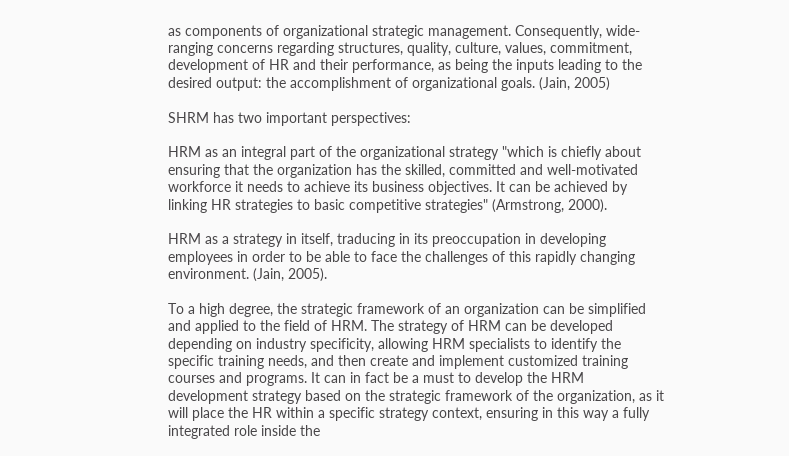as components of organizational strategic management. Consequently, wide-ranging concerns regarding structures, quality, culture, values, commitment, development of HR and their performance, as being the inputs leading to the desired output: the accomplishment of organizational goals. (Jain, 2005)

SHRM has two important perspectives:

HRM as an integral part of the organizational strategy "which is chiefly about ensuring that the organization has the skilled, committed and well-motivated workforce it needs to achieve its business objectives. It can be achieved by linking HR strategies to basic competitive strategies" (Armstrong, 2000).

HRM as a strategy in itself, traducing in its preoccupation in developing employees in order to be able to face the challenges of this rapidly changing environment. (Jain, 2005).

To a high degree, the strategic framework of an organization can be simplified and applied to the field of HRM. The strategy of HRM can be developed depending on industry specificity, allowing HRM specialists to identify the specific training needs, and then create and implement customized training courses and programs. It can in fact be a must to develop the HRM development strategy based on the strategic framework of the organization, as it will place the HR within a specific strategy context, ensuring in this way a fully integrated role inside the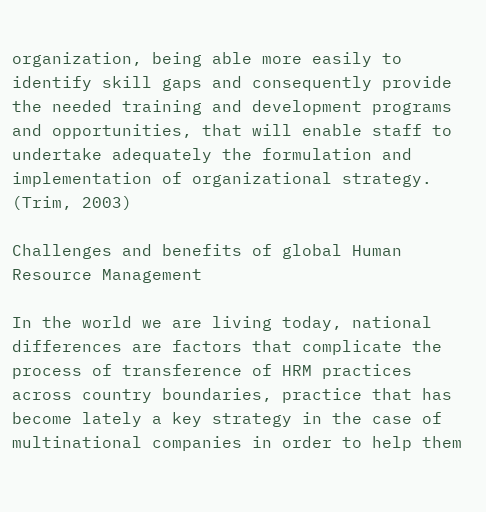organization, being able more easily to identify skill gaps and consequently provide the needed training and development programs and opportunities, that will enable staff to undertake adequately the formulation and implementation of organizational strategy. (Trim, 2003)

Challenges and benefits of global Human Resource Management

In the world we are living today, national differences are factors that complicate the process of transference of HRM practices across country boundaries, practice that has become lately a key strategy in the case of multinational companies in order to help them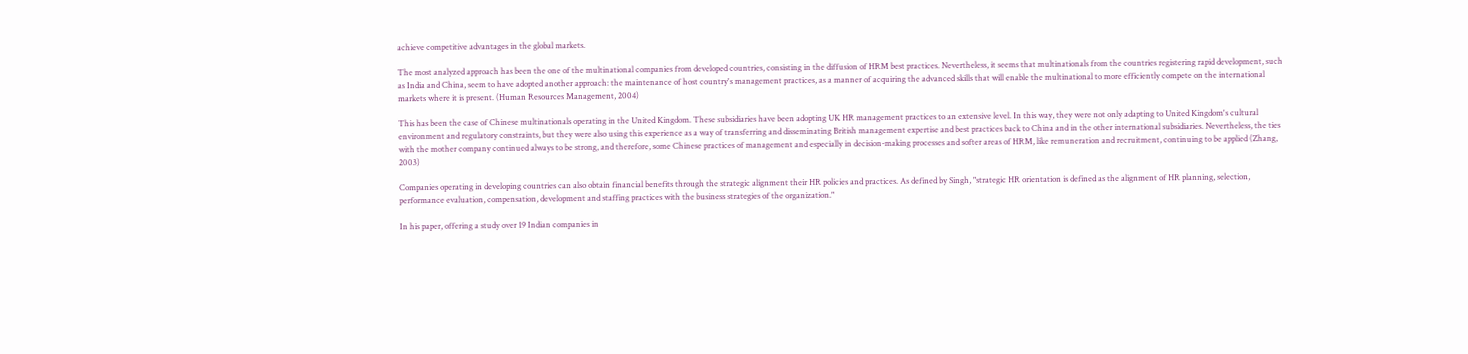achieve competitive advantages in the global markets.

The most analyzed approach has been the one of the multinational companies from developed countries, consisting in the diffusion of HRM best practices. Nevertheless, it seems that multinationals from the countries registering rapid development, such as India and China, seem to have adopted another approach: the maintenance of host country's management practices, as a manner of acquiring the advanced skills that will enable the multinational to more efficiently compete on the international markets where it is present. (Human Resources Management, 2004)

This has been the case of Chinese multinationals operating in the United Kingdom. These subsidiaries have been adopting UK HR management practices to an extensive level. In this way, they were not only adapting to United Kingdom's cultural environment and regulatory constraints, but they were also using this experience as a way of transferring and disseminating British management expertise and best practices back to China and in the other international subsidiaries. Nevertheless, the ties with the mother company continued always to be strong, and therefore, some Chinese practices of management and especially in decision-making processes and softer areas of HRM, like remuneration and recruitment, continuing to be applied (Zhang, 2003)

Companies operating in developing countries can also obtain financial benefits through the strategic alignment their HR policies and practices. As defined by Singh, "strategic HR orientation is defined as the alignment of HR planning, selection, performance evaluation, compensation, development and staffing practices with the business strategies of the organization."

In his paper, offering a study over 19 Indian companies in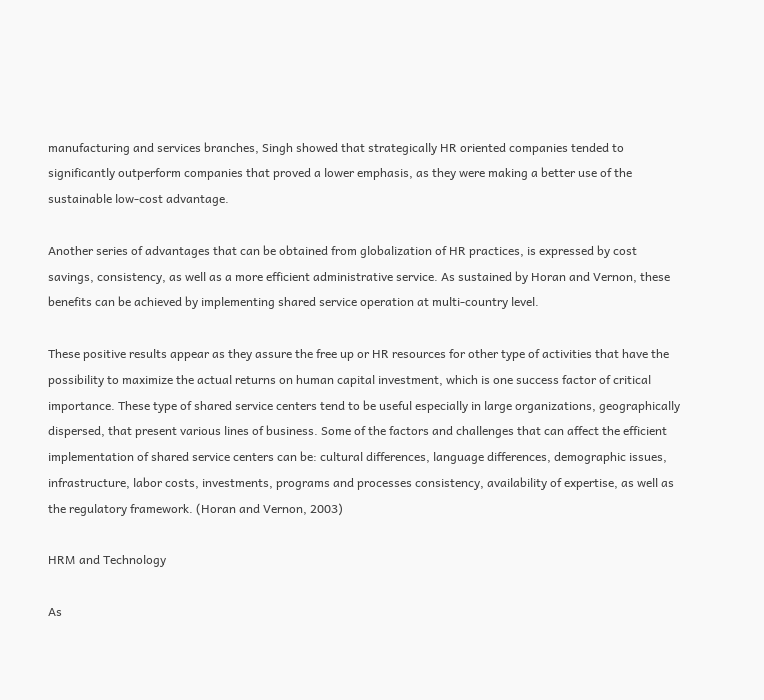manufacturing and services branches, Singh showed that strategically HR oriented companies tended to significantly outperform companies that proved a lower emphasis, as they were making a better use of the sustainable low-cost advantage.

Another series of advantages that can be obtained from globalization of HR practices, is expressed by cost savings, consistency, as well as a more efficient administrative service. As sustained by Horan and Vernon, these benefits can be achieved by implementing shared service operation at multi-country level.

These positive results appear as they assure the free up or HR resources for other type of activities that have the possibility to maximize the actual returns on human capital investment, which is one success factor of critical importance. These type of shared service centers tend to be useful especially in large organizations, geographically dispersed, that present various lines of business. Some of the factors and challenges that can affect the efficient implementation of shared service centers can be: cultural differences, language differences, demographic issues, infrastructure, labor costs, investments, programs and processes consistency, availability of expertise, as well as the regulatory framework. (Horan and Vernon, 2003)

HRM and Technology

As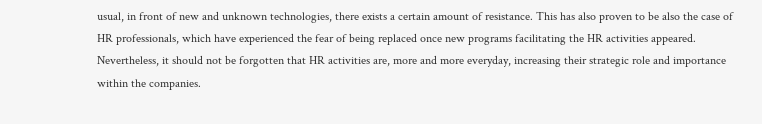usual, in front of new and unknown technologies, there exists a certain amount of resistance. This has also proven to be also the case of HR professionals, which have experienced the fear of being replaced once new programs facilitating the HR activities appeared. Nevertheless, it should not be forgotten that HR activities are, more and more everyday, increasing their strategic role and importance within the companies.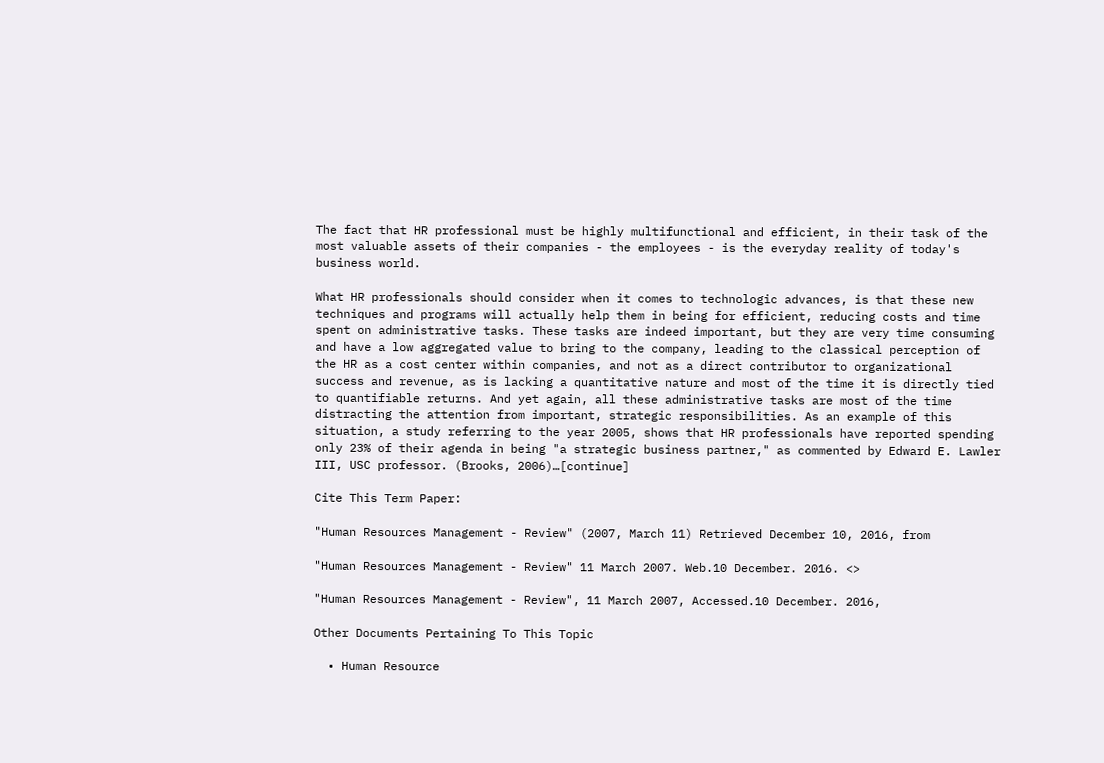The fact that HR professional must be highly multifunctional and efficient, in their task of the most valuable assets of their companies - the employees - is the everyday reality of today's business world.

What HR professionals should consider when it comes to technologic advances, is that these new techniques and programs will actually help them in being for efficient, reducing costs and time spent on administrative tasks. These tasks are indeed important, but they are very time consuming and have a low aggregated value to bring to the company, leading to the classical perception of the HR as a cost center within companies, and not as a direct contributor to organizational success and revenue, as is lacking a quantitative nature and most of the time it is directly tied to quantifiable returns. And yet again, all these administrative tasks are most of the time distracting the attention from important, strategic responsibilities. As an example of this situation, a study referring to the year 2005, shows that HR professionals have reported spending only 23% of their agenda in being "a strategic business partner," as commented by Edward E. Lawler III, USC professor. (Brooks, 2006)…[continue]

Cite This Term Paper:

"Human Resources Management - Review" (2007, March 11) Retrieved December 10, 2016, from

"Human Resources Management - Review" 11 March 2007. Web.10 December. 2016. <>

"Human Resources Management - Review", 11 March 2007, Accessed.10 December. 2016,

Other Documents Pertaining To This Topic

  • Human Resource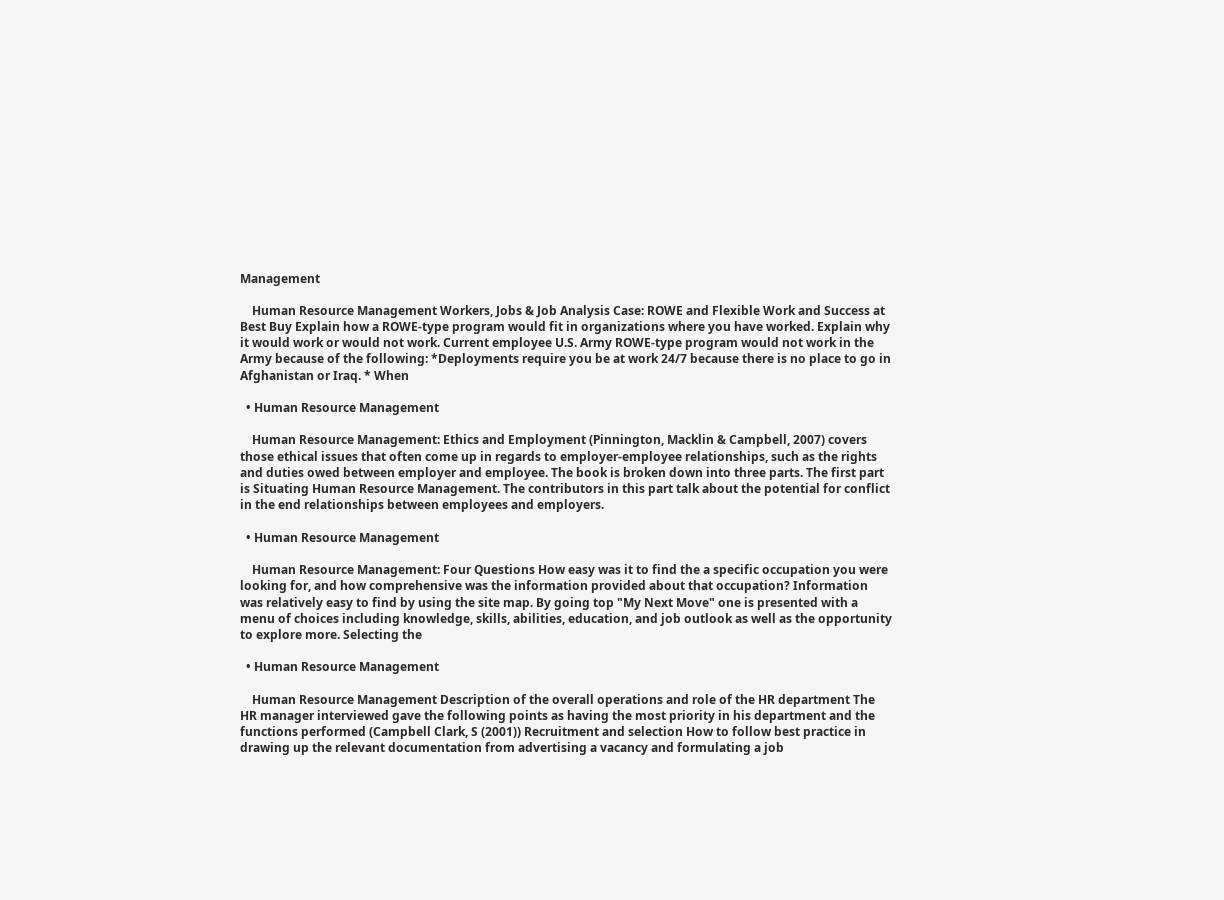Management

    Human Resource Management Workers, Jobs & Job Analysis Case: ROWE and Flexible Work and Success at Best Buy Explain how a ROWE-type program would fit in organizations where you have worked. Explain why it would work or would not work. Current employee U.S. Army ROWE-type program would not work in the Army because of the following: *Deployments require you be at work 24/7 because there is no place to go in Afghanistan or Iraq. * When

  • Human Resource Management

    Human Resource Management: Ethics and Employment (Pinnington, Macklin & Campbell, 2007) covers those ethical issues that often come up in regards to employer-employee relationships, such as the rights and duties owed between employer and employee. The book is broken down into three parts. The first part is Situating Human Resource Management. The contributors in this part talk about the potential for conflict in the end relationships between employees and employers.

  • Human Resource Management

    Human Resource Management: Four Questions How easy was it to find the a specific occupation you were looking for, and how comprehensive was the information provided about that occupation? Information was relatively easy to find by using the site map. By going top "My Next Move" one is presented with a menu of choices including knowledge, skills, abilities, education, and job outlook as well as the opportunity to explore more. Selecting the

  • Human Resource Management

    Human Resource Management Description of the overall operations and role of the HR department The HR manager interviewed gave the following points as having the most priority in his department and the functions performed (Campbell Clark, S (2001)) Recruitment and selection How to follow best practice in drawing up the relevant documentation from advertising a vacancy and formulating a job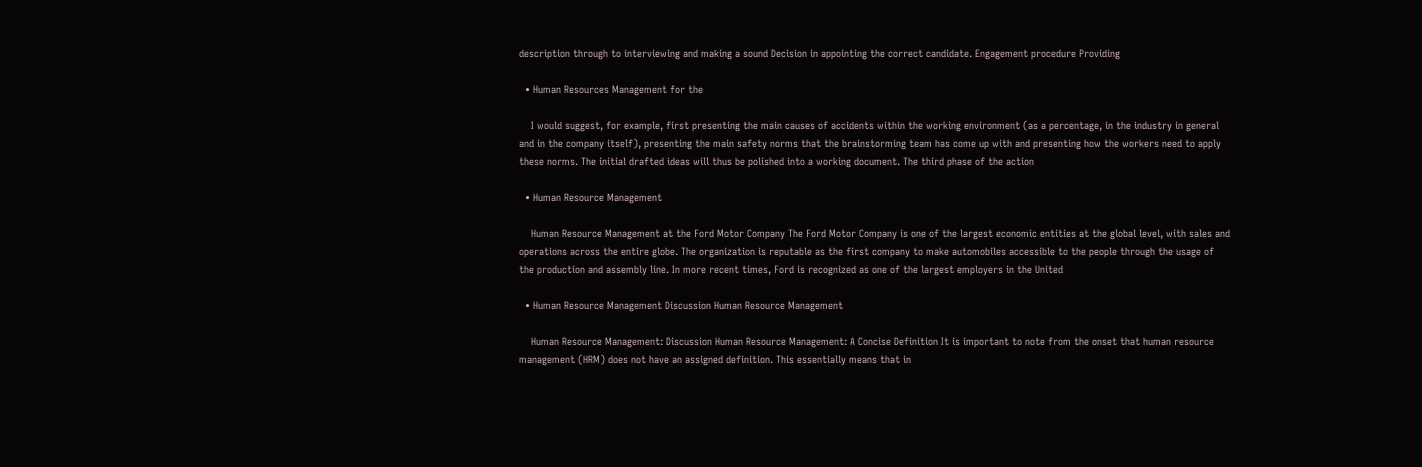description through to interviewing and making a sound Decision in appointing the correct candidate. Engagement procedure Providing

  • Human Resources Management for the

    I would suggest, for example, first presenting the main causes of accidents within the working environment (as a percentage, in the industry in general and in the company itself), presenting the main safety norms that the brainstorming team has come up with and presenting how the workers need to apply these norms. The initial drafted ideas will thus be polished into a working document. The third phase of the action

  • Human Resource Management

    Human Resource Management at the Ford Motor Company The Ford Motor Company is one of the largest economic entities at the global level, with sales and operations across the entire globe. The organization is reputable as the first company to make automobiles accessible to the people through the usage of the production and assembly line. In more recent times, Ford is recognized as one of the largest employers in the United

  • Human Resource Management Discussion Human Resource Management

    Human Resource Management: Discussion Human Resource Management: A Concise Definition It is important to note from the onset that human resource management (HRM) does not have an assigned definition. This essentially means that in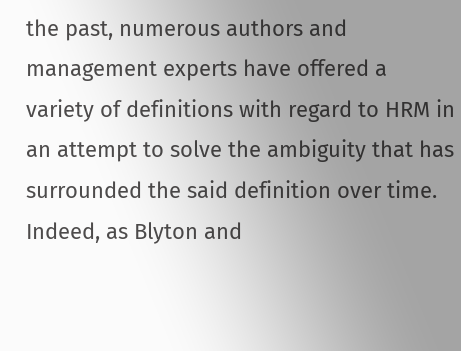the past, numerous authors and management experts have offered a variety of definitions with regard to HRM in an attempt to solve the ambiguity that has surrounded the said definition over time. Indeed, as Blyton and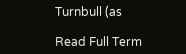Turnbull (as

Read Full Term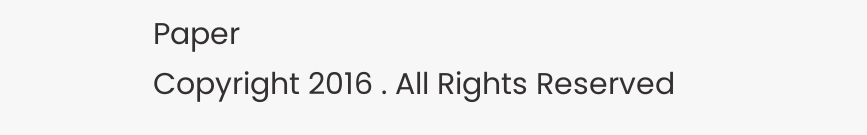Paper
Copyright 2016 . All Rights Reserved